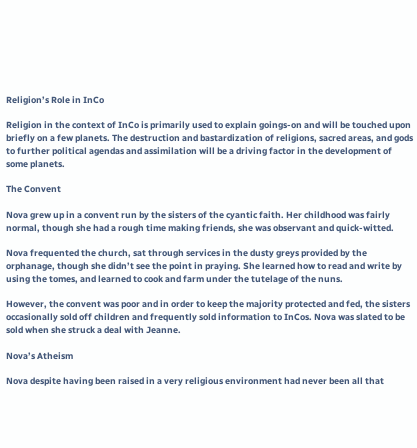Religion’s Role in InCo

Religion in the context of InCo is primarily used to explain goings-on and will be touched upon briefly on a few planets. The destruction and bastardization of religions, sacred areas, and gods to further political agendas and assimilation will be a driving factor in the development of some planets.

The Convent

Nova grew up in a convent run by the sisters of the cyantic faith. Her childhood was fairly normal, though she had a rough time making friends, she was observant and quick-witted.

Nova frequented the church, sat through services in the dusty greys provided by the orphanage, though she didn’t see the point in praying. She learned how to read and write by using the tomes, and learned to cook and farm under the tutelage of the nuns.

However, the convent was poor and in order to keep the majority protected and fed, the sisters occasionally sold off children and frequently sold information to InCos. Nova was slated to be sold when she struck a deal with Jeanne.

Nova’s Atheism

Nova despite having been raised in a very religious environment had never been all that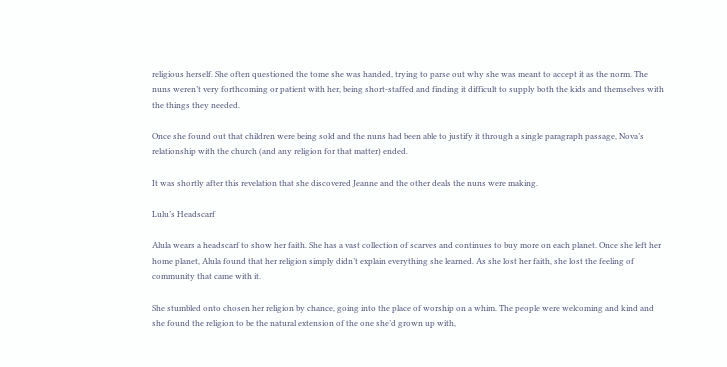religious herself. She often questioned the tome she was handed, trying to parse out why she was meant to accept it as the norm. The nuns weren’t very forthcoming or patient with her, being short-staffed and finding it difficult to supply both the kids and themselves with the things they needed.

Once she found out that children were being sold and the nuns had been able to justify it through a single paragraph passage, Nova’s relationship with the church (and any religion for that matter) ended.

It was shortly after this revelation that she discovered Jeanne and the other deals the nuns were making.

Lulu’s Headscarf

Alula wears a headscarf to show her faith. She has a vast collection of scarves and continues to buy more on each planet. Once she left her home planet, Alula found that her religion simply didn’t explain everything she learned. As she lost her faith, she lost the feeling of community that came with it.

She stumbled onto chosen her religion by chance, going into the place of worship on a whim. The people were welcoming and kind and she found the religion to be the natural extension of the one she’d grown up with,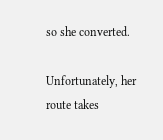so she converted.

Unfortunately, her route takes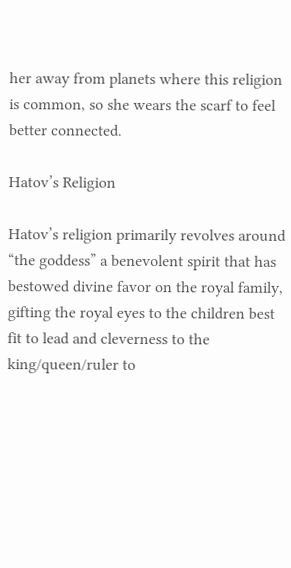her away from planets where this religion is common, so she wears the scarf to feel better connected.

Hatov’s Religion

Hatov’s religion primarily revolves around “the goddess” a benevolent spirit that has bestowed divine favor on the royal family, gifting the royal eyes to the children best fit to lead and cleverness to the king/queen/ruler to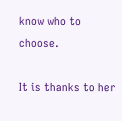know who to choose.

It is thanks to her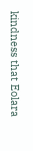kindness that Eolara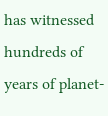has witnessed hundreds of years of planet-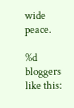wide peace.

%d bloggers like this: